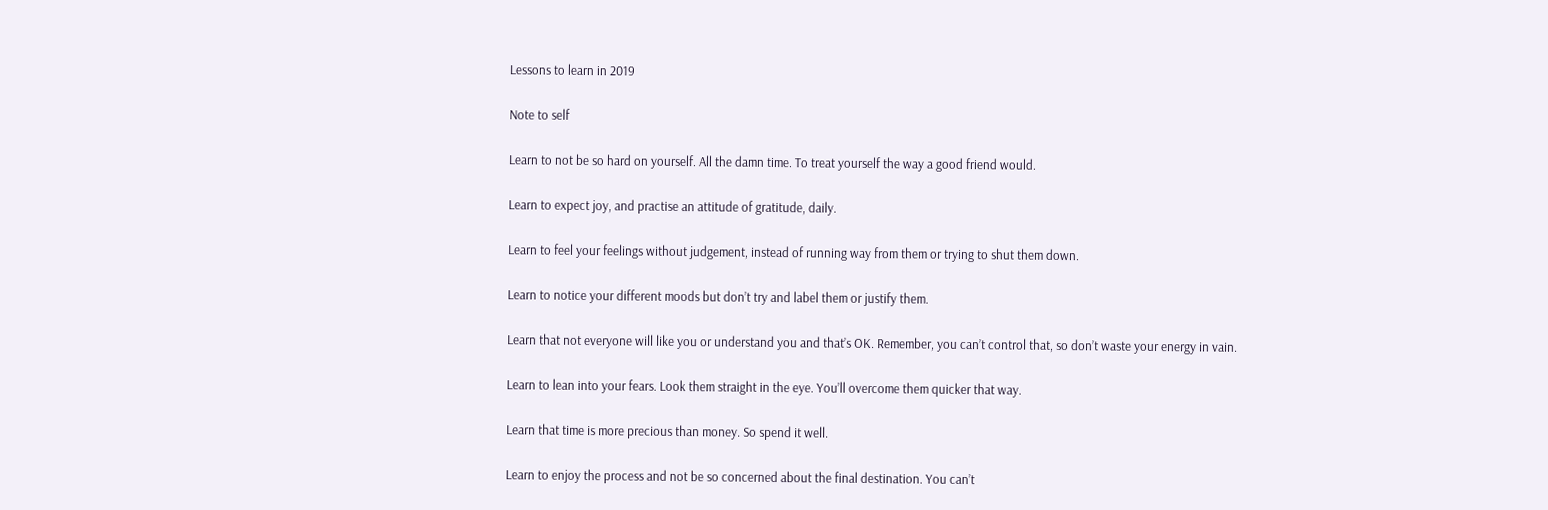Lessons to learn in 2019

Note to self

Learn to not be so hard on yourself. All the damn time. To treat yourself the way a good friend would.

Learn to expect joy, and practise an attitude of gratitude, daily.

Learn to feel your feelings without judgement, instead of running way from them or trying to shut them down.

Learn to notice your different moods but don’t try and label them or justify them.

Learn that not everyone will like you or understand you and that’s OK. Remember, you can’t control that, so don’t waste your energy in vain.

Learn to lean into your fears. Look them straight in the eye. You’ll overcome them quicker that way.

Learn that time is more precious than money. So spend it well.

Learn to enjoy the process and not be so concerned about the final destination. You can’t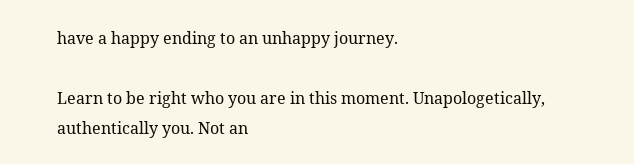have a happy ending to an unhappy journey.

Learn to be right who you are in this moment. Unapologetically, authentically you. Not an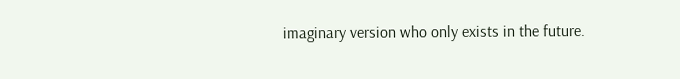imaginary version who only exists in the future.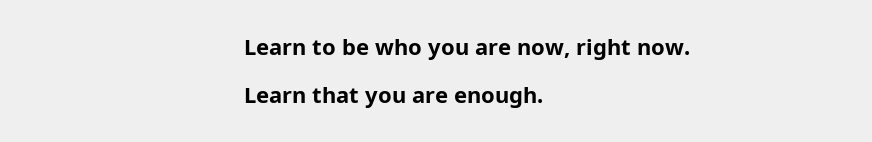Learn to be who you are now, right now.

Learn that you are enough.